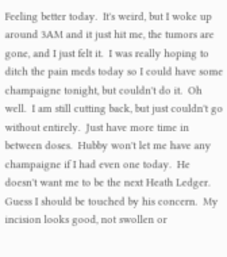Feeling better today.  It's weird, but I woke up around 3AM and it just hit me, the tumors are gone, and I just felt it.  I was really hoping to ditch the pain meds today so I could have some champaigne tonight, but couldn't do it.  Oh well.  I am still cutting back, but just couldn't go without entirely.  Just have more time in between doses.  Hubby won't let me have any champaigne if I had even one today.  He doesn't want me to be the next Heath Ledger.  Guess I should be touched by his concern.  My incision looks good, not swollen or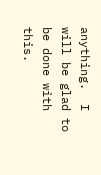anything.  I will be glad to be done with this.